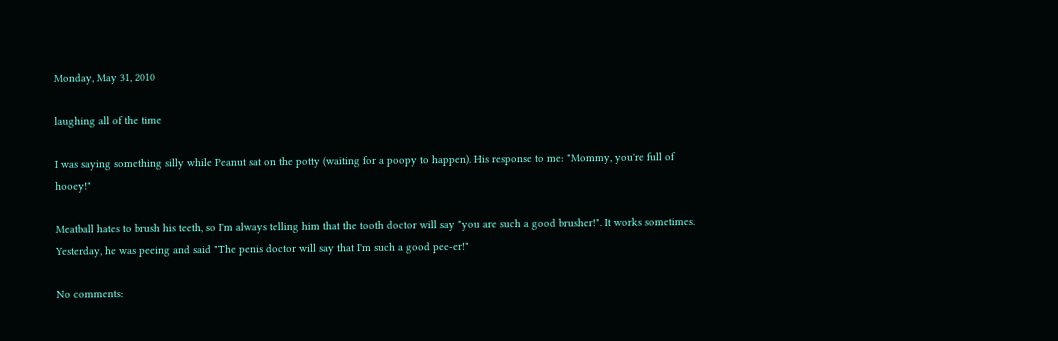Monday, May 31, 2010

laughing all of the time

I was saying something silly while Peanut sat on the potty (waiting for a poopy to happen). His response to me: "Mommy, you're full of hooey!"

Meatball hates to brush his teeth, so I'm always telling him that the tooth doctor will say "you are such a good brusher!". It works sometimes. Yesterday, he was peeing and said "The penis doctor will say that I'm such a good pee-er!"

No comments: